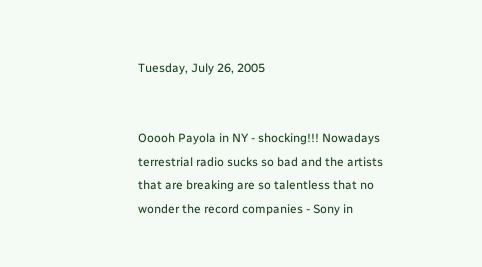Tuesday, July 26, 2005


Ooooh Payola in NY - shocking!!! Nowadays terrestrial radio sucks so bad and the artists that are breaking are so talentless that no wonder the record companies - Sony in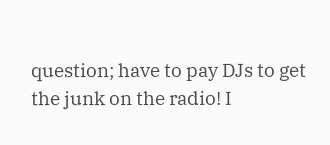question; have to pay DJs to get the junk on the radio! I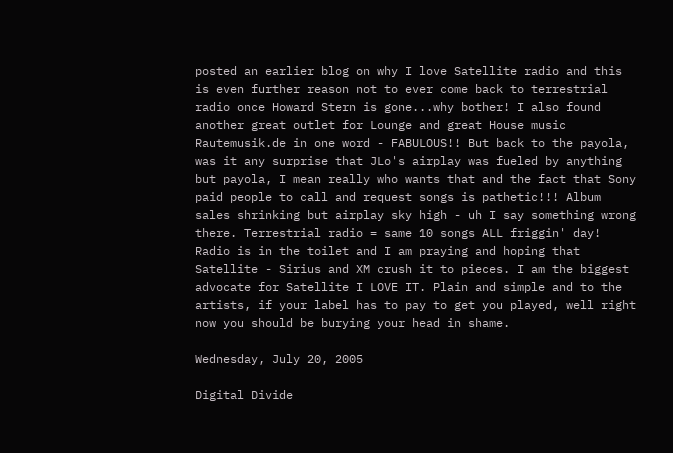posted an earlier blog on why I love Satellite radio and this is even further reason not to ever come back to terrestrial radio once Howard Stern is gone...why bother! I also found another great outlet for Lounge and great House music Rautemusik.de in one word - FABULOUS!! But back to the payola, was it any surprise that JLo's airplay was fueled by anything but payola, I mean really who wants that and the fact that Sony paid people to call and request songs is pathetic!!! Album sales shrinking but airplay sky high - uh I say something wrong there. Terrestrial radio = same 10 songs ALL friggin' day! Radio is in the toilet and I am praying and hoping that Satellite - Sirius and XM crush it to pieces. I am the biggest advocate for Satellite I LOVE IT. Plain and simple and to the artists, if your label has to pay to get you played, well right now you should be burying your head in shame.

Wednesday, July 20, 2005

Digital Divide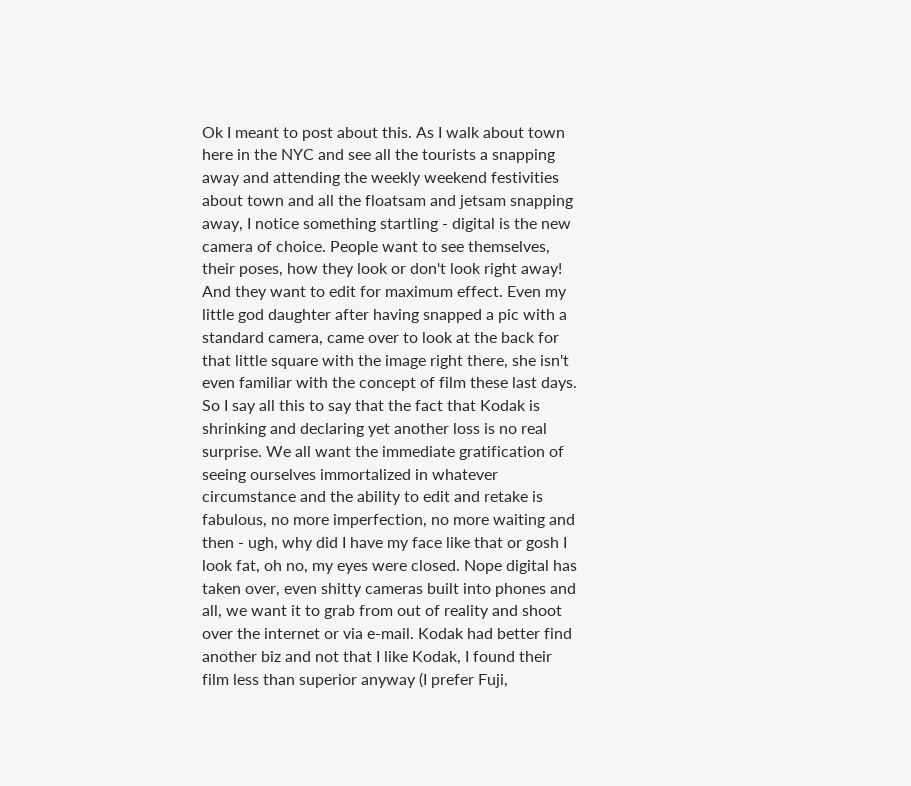Ok I meant to post about this. As I walk about town here in the NYC and see all the tourists a snapping away and attending the weekly weekend festivities about town and all the floatsam and jetsam snapping away, I notice something startling - digital is the new camera of choice. People want to see themselves, their poses, how they look or don't look right away! And they want to edit for maximum effect. Even my little god daughter after having snapped a pic with a standard camera, came over to look at the back for that little square with the image right there, she isn't even familiar with the concept of film these last days. So I say all this to say that the fact that Kodak is shrinking and declaring yet another loss is no real surprise. We all want the immediate gratification of seeing ourselves immortalized in whatever circumstance and the ability to edit and retake is fabulous, no more imperfection, no more waiting and then - ugh, why did I have my face like that or gosh I look fat, oh no, my eyes were closed. Nope digital has taken over, even shitty cameras built into phones and all, we want it to grab from out of reality and shoot over the internet or via e-mail. Kodak had better find another biz and not that I like Kodak, I found their film less than superior anyway (I prefer Fuji,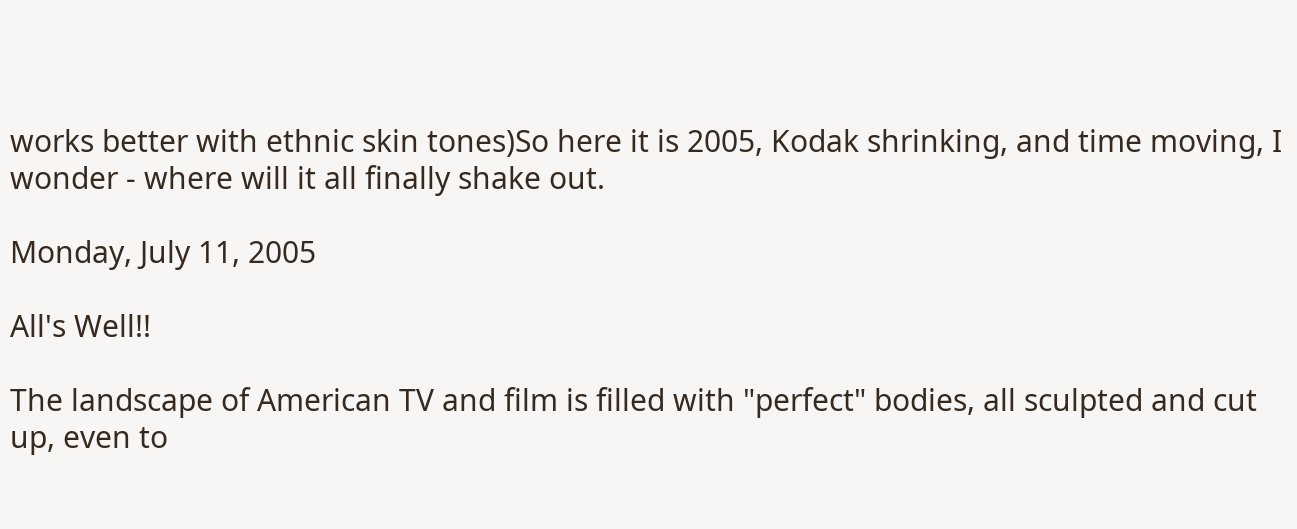works better with ethnic skin tones)So here it is 2005, Kodak shrinking, and time moving, I wonder - where will it all finally shake out.

Monday, July 11, 2005

All's Well!!

The landscape of American TV and film is filled with "perfect" bodies, all sculpted and cut up, even to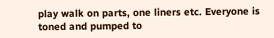play walk on parts, one liners etc. Everyone is toned and pumped to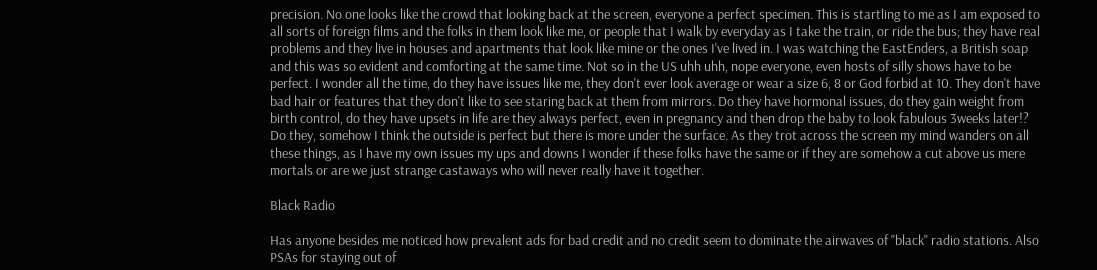precision. No one looks like the crowd that looking back at the screen, everyone a perfect specimen. This is startling to me as I am exposed to all sorts of foreign films and the folks in them look like me, or people that I walk by everyday as I take the train, or ride the bus; they have real problems and they live in houses and apartments that look like mine or the ones I've lived in. I was watching the EastEnders, a British soap and this was so evident and comforting at the same time. Not so in the US uhh uhh, nope everyone, even hosts of silly shows have to be perfect. I wonder all the time, do they have issues like me, they don't ever look average or wear a size 6, 8 or God forbid at 10. They don't have bad hair or features that they don't like to see staring back at them from mirrors. Do they have hormonal issues, do they gain weight from birth control, do they have upsets in life are they always perfect, even in pregnancy and then drop the baby to look fabulous 3weeks later!? Do they, somehow I think the outside is perfect but there is more under the surface. As they trot across the screen my mind wanders on all these things, as I have my own issues my ups and downs I wonder if these folks have the same or if they are somehow a cut above us mere mortals or are we just strange castaways who will never really have it together.

Black Radio

Has anyone besides me noticed how prevalent ads for bad credit and no credit seem to dominate the airwaves of "black" radio stations. Also PSAs for staying out of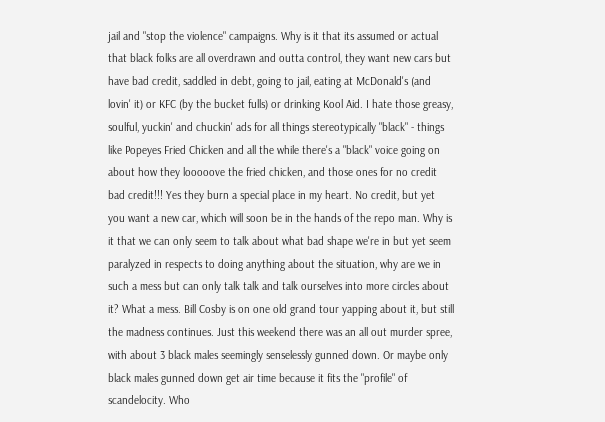jail and "stop the violence" campaigns. Why is it that its assumed or actual that black folks are all overdrawn and outta control, they want new cars but have bad credit, saddled in debt, going to jail, eating at McDonald's (and lovin' it) or KFC (by the bucket fulls) or drinking Kool Aid. I hate those greasy, soulful, yuckin' and chuckin' ads for all things stereotypically "black" - things like Popeyes Fried Chicken and all the while there's a "black" voice going on about how they looooove the fried chicken, and those ones for no credit bad credit!!! Yes they burn a special place in my heart. No credit, but yet you want a new car, which will soon be in the hands of the repo man. Why is it that we can only seem to talk about what bad shape we're in but yet seem paralyzed in respects to doing anything about the situation, why are we in such a mess but can only talk talk and talk ourselves into more circles about it? What a mess. Bill Cosby is on one old grand tour yapping about it, but still the madness continues. Just this weekend there was an all out murder spree, with about 3 black males seemingly senselessly gunned down. Or maybe only black males gunned down get air time because it fits the "profile" of scandelocity. Who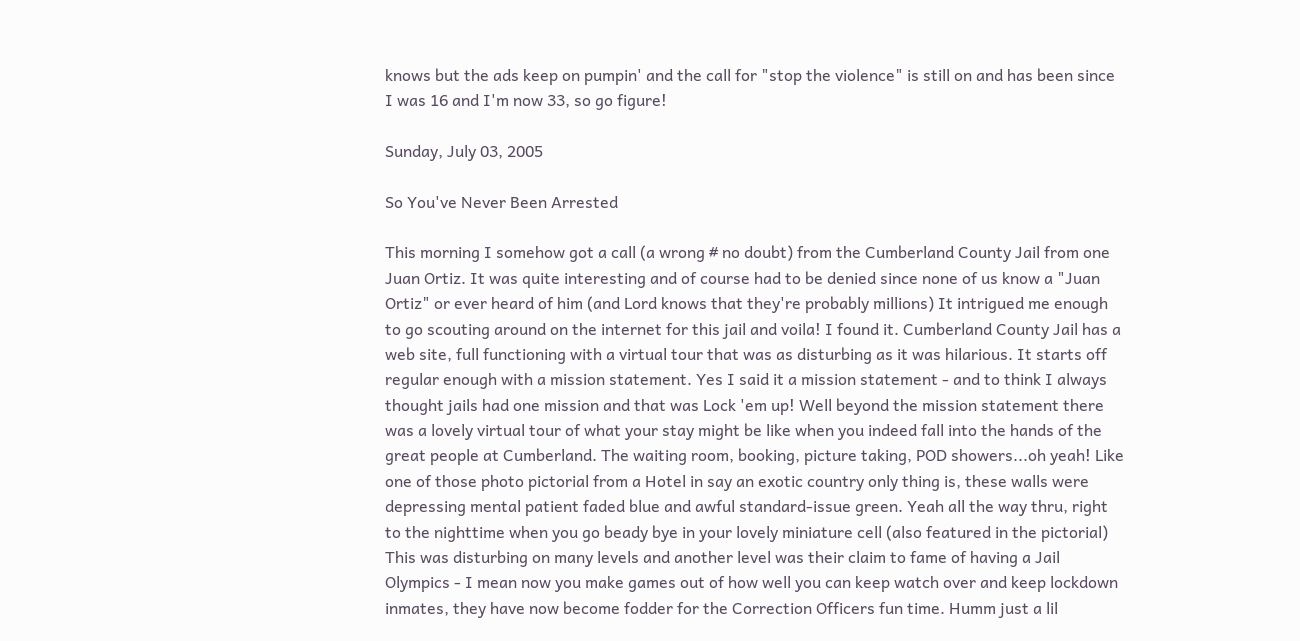knows but the ads keep on pumpin' and the call for "stop the violence" is still on and has been since I was 16 and I'm now 33, so go figure!

Sunday, July 03, 2005

So You've Never Been Arrested

This morning I somehow got a call (a wrong # no doubt) from the Cumberland County Jail from one Juan Ortiz. It was quite interesting and of course had to be denied since none of us know a "Juan Ortiz" or ever heard of him (and Lord knows that they're probably millions) It intrigued me enough to go scouting around on the internet for this jail and voila! I found it. Cumberland County Jail has a web site, full functioning with a virtual tour that was as disturbing as it was hilarious. It starts off regular enough with a mission statement. Yes I said it a mission statement - and to think I always thought jails had one mission and that was Lock 'em up! Well beyond the mission statement there was a lovely virtual tour of what your stay might be like when you indeed fall into the hands of the great people at Cumberland. The waiting room, booking, picture taking, POD showers...oh yeah! Like one of those photo pictorial from a Hotel in say an exotic country only thing is, these walls were depressing mental patient faded blue and awful standard-issue green. Yeah all the way thru, right to the nighttime when you go beady bye in your lovely miniature cell (also featured in the pictorial) This was disturbing on many levels and another level was their claim to fame of having a Jail Olympics - I mean now you make games out of how well you can keep watch over and keep lockdown inmates, they have now become fodder for the Correction Officers fun time. Humm just a lil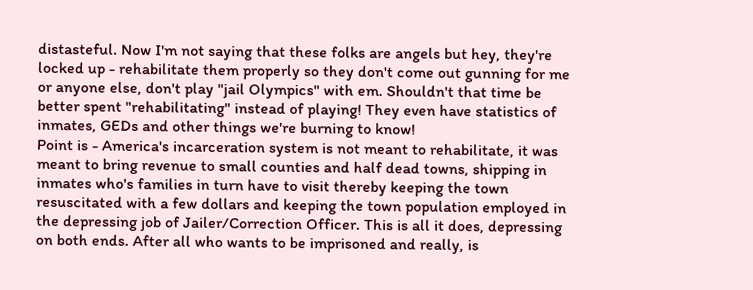distasteful. Now I'm not saying that these folks are angels but hey, they're locked up - rehabilitate them properly so they don't come out gunning for me or anyone else, don't play "jail Olympics" with em. Shouldn't that time be better spent "rehabilitating" instead of playing! They even have statistics of inmates, GEDs and other things we're burning to know!
Point is - America's incarceration system is not meant to rehabilitate, it was meant to bring revenue to small counties and half dead towns, shipping in inmates who's families in turn have to visit thereby keeping the town resuscitated with a few dollars and keeping the town population employed in the depressing job of Jailer/Correction Officer. This is all it does, depressing on both ends. After all who wants to be imprisoned and really, is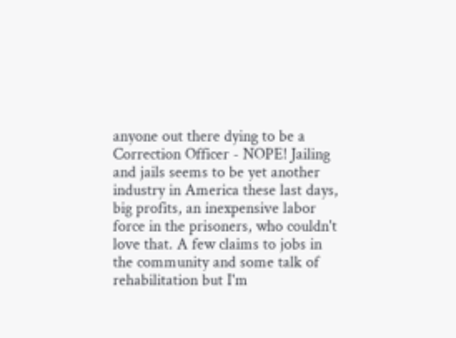anyone out there dying to be a Correction Officer - NOPE! Jailing and jails seems to be yet another industry in America these last days, big profits, an inexpensive labor force in the prisoners, who couldn't love that. A few claims to jobs in the community and some talk of rehabilitation but I'm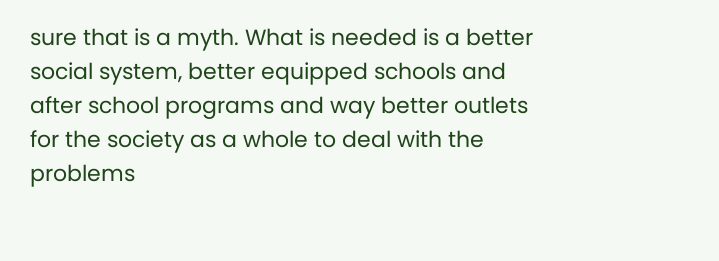sure that is a myth. What is needed is a better social system, better equipped schools and after school programs and way better outlets for the society as a whole to deal with the problems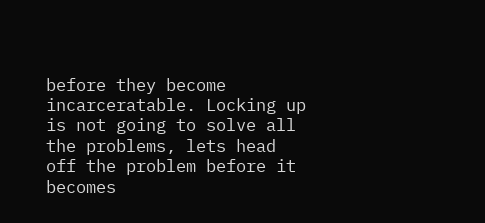before they become incarceratable. Locking up is not going to solve all the problems, lets head off the problem before it becomes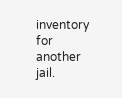inventory for another jail.